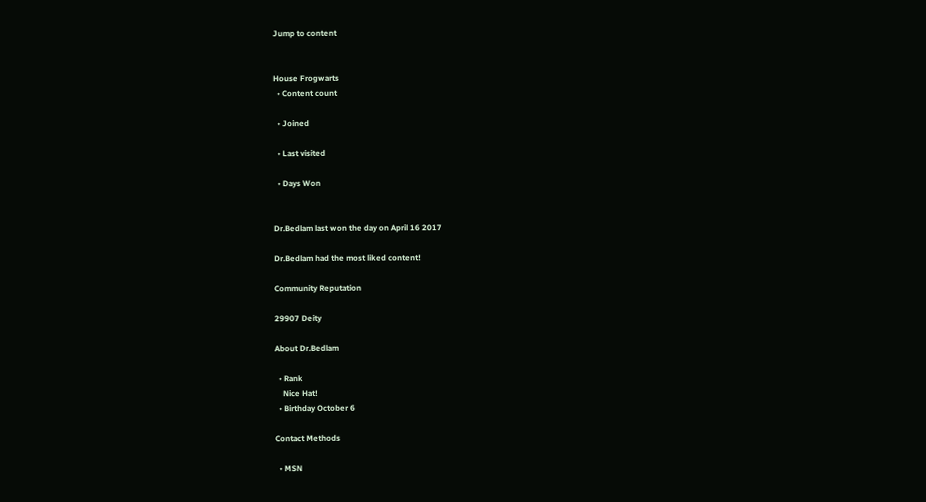Jump to content


House Frogwarts
  • Content count

  • Joined

  • Last visited

  • Days Won


Dr.Bedlam last won the day on April 16 2017

Dr.Bedlam had the most liked content!

Community Reputation

29907 Deity

About Dr.Bedlam

  • Rank
    Nice Hat!
  • Birthday October 6

Contact Methods

  • MSN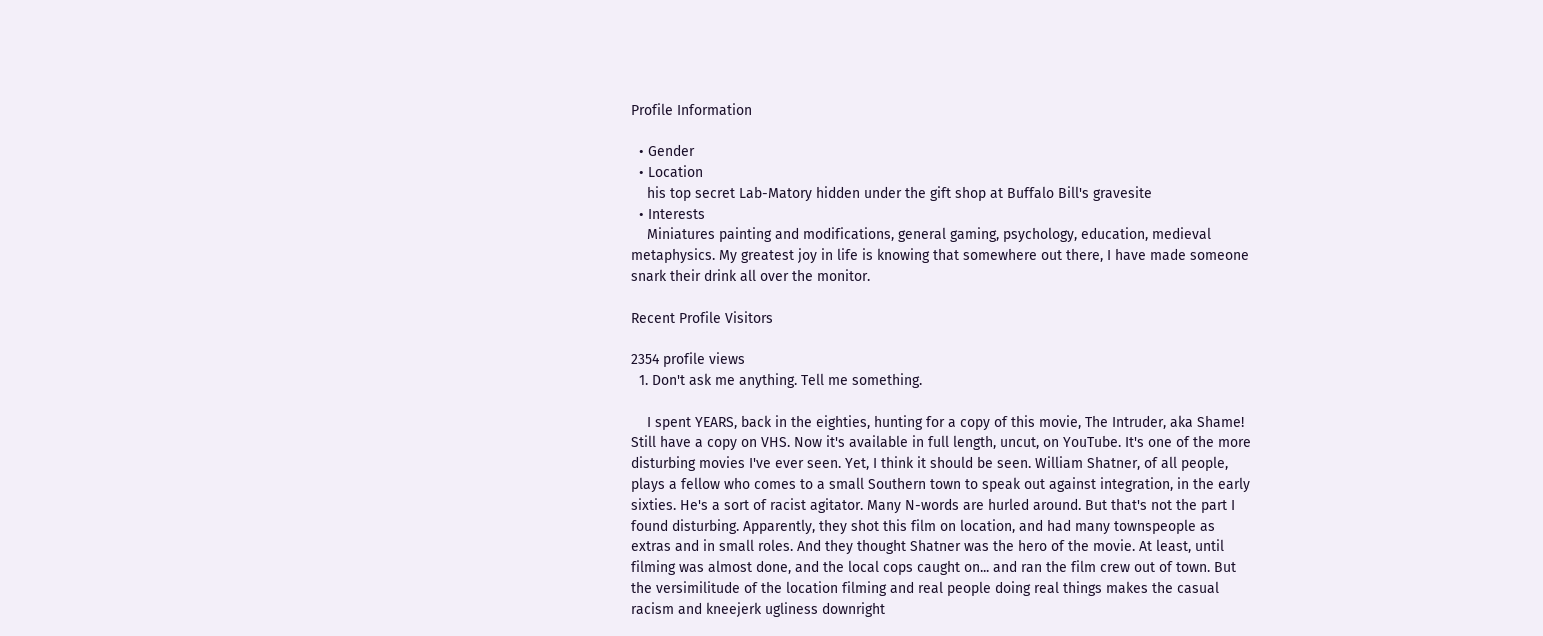Profile Information

  • Gender
  • Location
    his top secret Lab-Matory hidden under the gift shop at Buffalo Bill's gravesite
  • Interests
    Miniatures painting and modifications, general gaming, psychology, education, medieval metaphysics. My greatest joy in life is knowing that somewhere out there, I have made someone snark their drink all over the monitor.

Recent Profile Visitors

2354 profile views
  1. Don't ask me anything. Tell me something.

    I spent YEARS, back in the eighties, hunting for a copy of this movie, The Intruder, aka Shame! Still have a copy on VHS. Now it's available in full length, uncut, on YouTube. It's one of the more disturbing movies I've ever seen. Yet, I think it should be seen. William Shatner, of all people, plays a fellow who comes to a small Southern town to speak out against integration, in the early sixties. He's a sort of racist agitator. Many N-words are hurled around. But that's not the part I found disturbing. Apparently, they shot this film on location, and had many townspeople as extras and in small roles. And they thought Shatner was the hero of the movie. At least, until filming was almost done, and the local cops caught on... and ran the film crew out of town. But the versimilitude of the location filming and real people doing real things makes the casual racism and kneejerk ugliness downright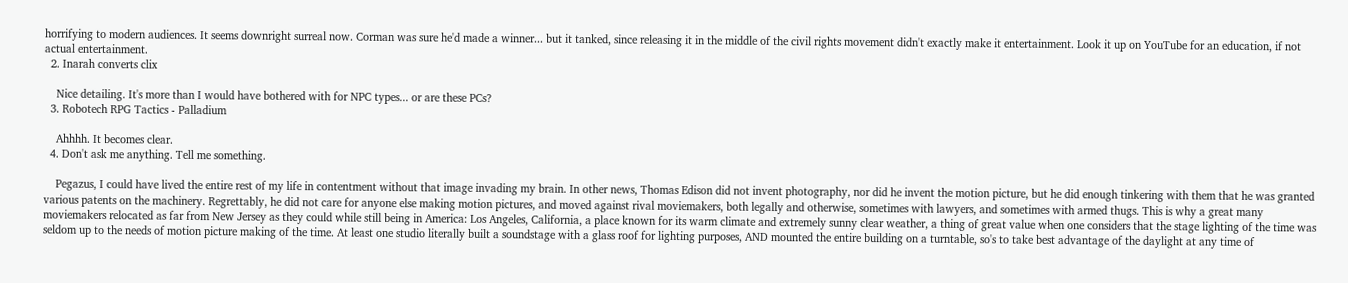horrifying to modern audiences. It seems downright surreal now. Corman was sure he'd made a winner... but it tanked, since releasing it in the middle of the civil rights movement didn't exactly make it entertainment. Look it up on YouTube for an education, if not actual entertainment.
  2. Inarah converts clix

    Nice detailing. It's more than I would have bothered with for NPC types... or are these PCs?
  3. Robotech RPG Tactics - Palladium

    Ahhhh. It becomes clear.
  4. Don't ask me anything. Tell me something.

    Pegazus, I could have lived the entire rest of my life in contentment without that image invading my brain. In other news, Thomas Edison did not invent photography, nor did he invent the motion picture, but he did enough tinkering with them that he was granted various patents on the machinery. Regrettably, he did not care for anyone else making motion pictures, and moved against rival moviemakers, both legally and otherwise, sometimes with lawyers, and sometimes with armed thugs. This is why a great many moviemakers relocated as far from New Jersey as they could while still being in America: Los Angeles, California, a place known for its warm climate and extremely sunny clear weather, a thing of great value when one considers that the stage lighting of the time was seldom up to the needs of motion picture making of the time. At least one studio literally built a soundstage with a glass roof for lighting purposes, AND mounted the entire building on a turntable, so's to take best advantage of the daylight at any time of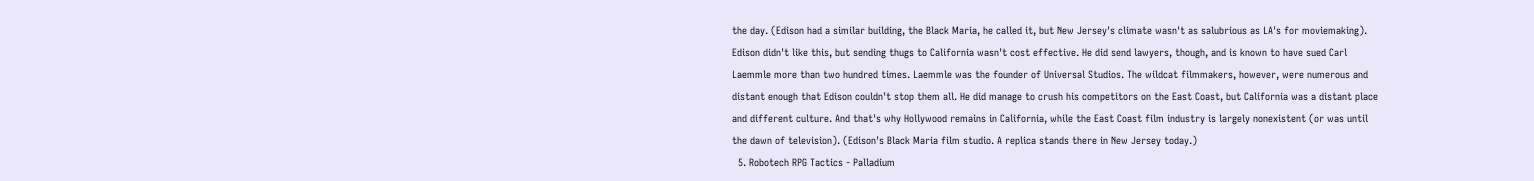the day. (Edison had a similar building, the Black Maria, he called it, but New Jersey's climate wasn't as salubrious as LA's for moviemaking). Edison didn't like this, but sending thugs to California wasn't cost effective. He did send lawyers, though, and is known to have sued Carl Laemmle more than two hundred times. Laemmle was the founder of Universal Studios. The wildcat filmmakers, however, were numerous and distant enough that Edison couldn't stop them all. He did manage to crush his competitors on the East Coast, but California was a distant place and different culture. And that's why Hollywood remains in California, while the East Coast film industry is largely nonexistent (or was until the dawn of television). (Edison's Black Maria film studio. A replica stands there in New Jersey today.)
  5. Robotech RPG Tactics - Palladium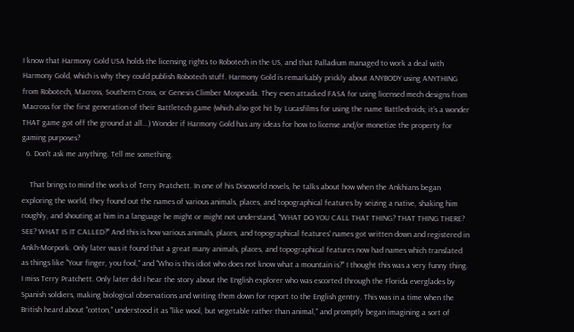I know that Harmony Gold USA holds the licensing rights to Robotech in the US, and that Palladium managed to work a deal with Harmony Gold, which is why they could publish Robotech stuff. Harmony Gold is remarkably prickly about ANYBODY using ANYTHING from Robotech, Macross, Southern Cross, or Genesis Climber Mospeada. They even attacked FASA for using licensed mech designs from Macross for the first generation of their Battletech game (which also got hit by Lucasfilms for using the name Battledroids; it's a wonder THAT game got off the ground at all...) Wonder if Harmony Gold has any ideas for how to license and/or monetize the property for gaming purposes?
  6. Don't ask me anything. Tell me something.

    That brings to mind the works of Terry Pratchett. In one of his Discworld novels, he talks about how when the Ankhians began exploring the world, they found out the names of various animals, places, and topographical features by seizing a native, shaking him roughly, and shouting at him in a language he might or might not understand, "WHAT DO YOU CALL THAT THING? THAT THING THERE? SEE? WHAT IS IT CALLED?" And this is how various animals, places, and topographical features' names got written down and registered in Ankh-Morpork. Only later was it found that a great many animals, places, and topographical features now had names which translated as things like "Your finger, you fool," and "Who is this idiot who does not know what a mountain is?" I thought this was a very funny thing. I miss Terry Pratchett. Only later did I hear the story about the English explorer who was escorted through the Florida everglades by Spanish soldiers, making biological observations and writing them down for report to the English gentry. This was in a time when the British heard about "cotton," understood it as "like wool, but vegetable rather than animal," and promptly began imagining a sort of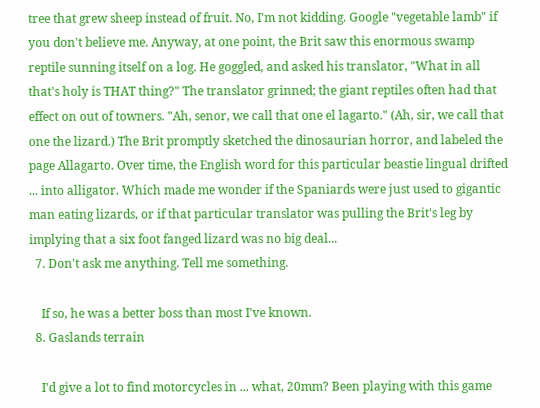tree that grew sheep instead of fruit. No, I'm not kidding. Google "vegetable lamb" if you don't believe me. Anyway, at one point, the Brit saw this enormous swamp reptile sunning itself on a log. He goggled, and asked his translator, "What in all that's holy is THAT thing?" The translator grinned; the giant reptiles often had that effect on out of towners. "Ah, senor, we call that one el lagarto." (Ah, sir, we call that one the lizard.) The Brit promptly sketched the dinosaurian horror, and labeled the page Allagarto. Over time, the English word for this particular beastie lingual drifted ... into alligator. Which made me wonder if the Spaniards were just used to gigantic man eating lizards, or if that particular translator was pulling the Brit's leg by implying that a six foot fanged lizard was no big deal...
  7. Don't ask me anything. Tell me something.

    If so, he was a better boss than most I've known.
  8. Gaslands terrain

    I'd give a lot to find motorcycles in ... what, 20mm? Been playing with this game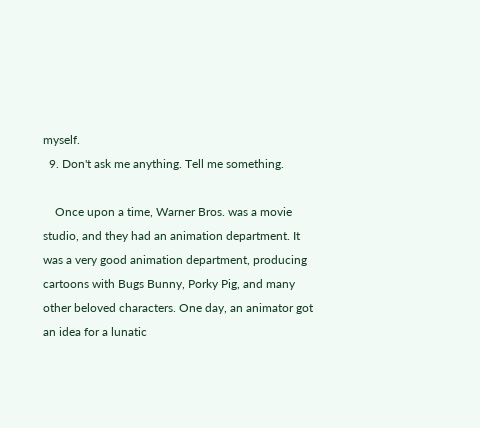myself.
  9. Don't ask me anything. Tell me something.

    Once upon a time, Warner Bros. was a movie studio, and they had an animation department. It was a very good animation department, producing cartoons with Bugs Bunny, Porky Pig, and many other beloved characters. One day, an animator got an idea for a lunatic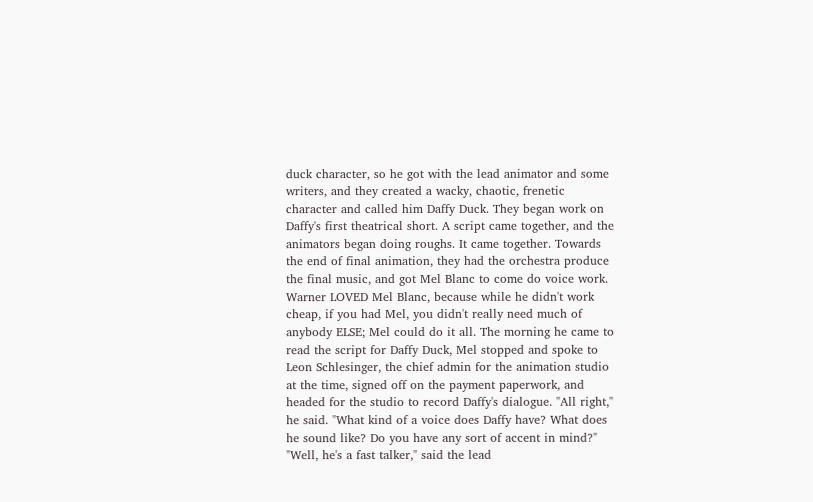duck character, so he got with the lead animator and some writers, and they created a wacky, chaotic, frenetic character and called him Daffy Duck. They began work on Daffy's first theatrical short. A script came together, and the animators began doing roughs. It came together. Towards the end of final animation, they had the orchestra produce the final music, and got Mel Blanc to come do voice work. Warner LOVED Mel Blanc, because while he didn't work cheap, if you had Mel, you didn't really need much of anybody ELSE; Mel could do it all. The morning he came to read the script for Daffy Duck, Mel stopped and spoke to Leon Schlesinger, the chief admin for the animation studio at the time, signed off on the payment paperwork, and headed for the studio to record Daffy's dialogue. "All right," he said. "What kind of a voice does Daffy have? What does he sound like? Do you have any sort of accent in mind?" "Well, he's a fast talker," said the lead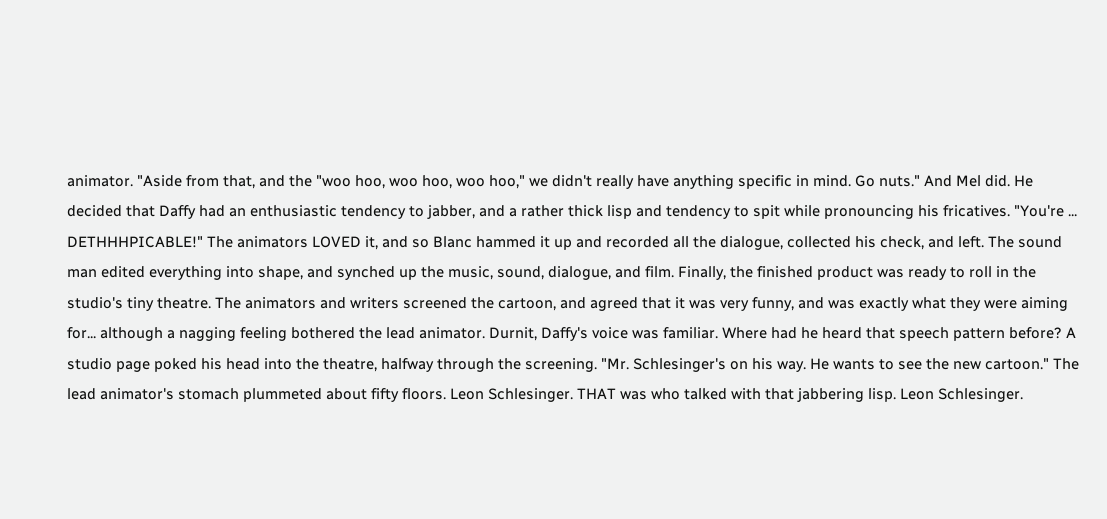animator. "Aside from that, and the "woo hoo, woo hoo, woo hoo," we didn't really have anything specific in mind. Go nuts." And Mel did. He decided that Daffy had an enthusiastic tendency to jabber, and a rather thick lisp and tendency to spit while pronouncing his fricatives. "You're ... DETHHHPICABLE!" The animators LOVED it, and so Blanc hammed it up and recorded all the dialogue, collected his check, and left. The sound man edited everything into shape, and synched up the music, sound, dialogue, and film. Finally, the finished product was ready to roll in the studio's tiny theatre. The animators and writers screened the cartoon, and agreed that it was very funny, and was exactly what they were aiming for... although a nagging feeling bothered the lead animator. Durnit, Daffy's voice was familiar. Where had he heard that speech pattern before? A studio page poked his head into the theatre, halfway through the screening. "Mr. Schlesinger's on his way. He wants to see the new cartoon." The lead animator's stomach plummeted about fifty floors. Leon Schlesinger. THAT was who talked with that jabbering lisp. Leon Schlesinger.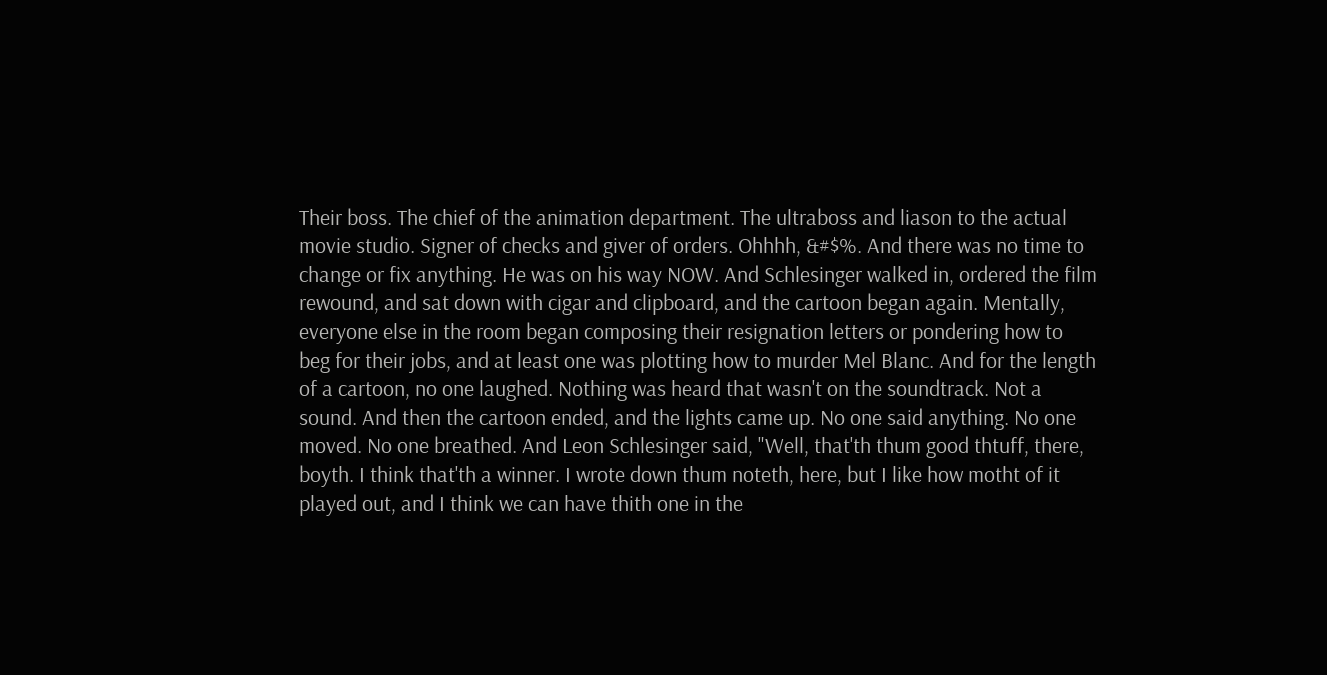Their boss. The chief of the animation department. The ultraboss and liason to the actual movie studio. Signer of checks and giver of orders. Ohhhh, &#$%. And there was no time to change or fix anything. He was on his way NOW. And Schlesinger walked in, ordered the film rewound, and sat down with cigar and clipboard, and the cartoon began again. Mentally, everyone else in the room began composing their resignation letters or pondering how to beg for their jobs, and at least one was plotting how to murder Mel Blanc. And for the length of a cartoon, no one laughed. Nothing was heard that wasn't on the soundtrack. Not a sound. And then the cartoon ended, and the lights came up. No one said anything. No one moved. No one breathed. And Leon Schlesinger said, "Well, that'th thum good thtuff, there, boyth. I think that'th a winner. I wrote down thum noteth, here, but I like how motht of it played out, and I think we can have thith one in the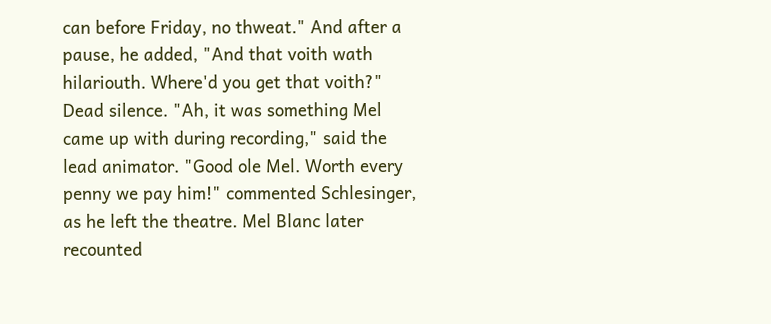can before Friday, no thweat." And after a pause, he added, "And that voith wath hilariouth. Where'd you get that voith?" Dead silence. "Ah, it was something Mel came up with during recording," said the lead animator. "Good ole Mel. Worth every penny we pay him!" commented Schlesinger, as he left the theatre. Mel Blanc later recounted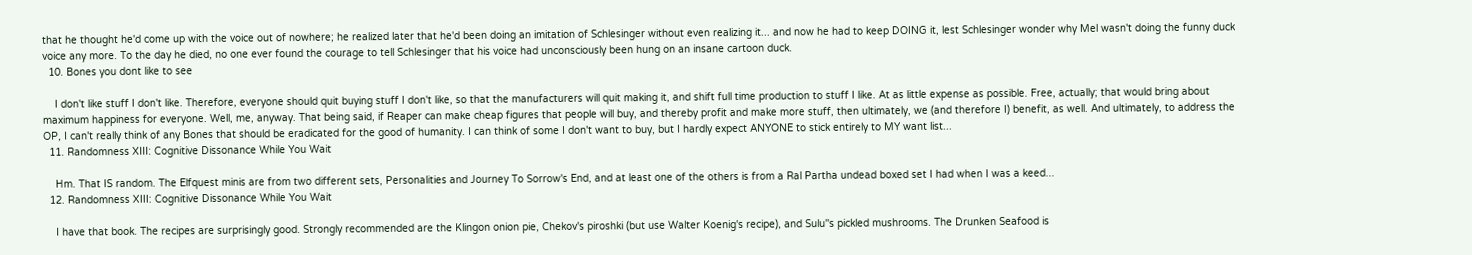that he thought he'd come up with the voice out of nowhere; he realized later that he'd been doing an imitation of Schlesinger without even realizing it... and now he had to keep DOING it, lest Schlesinger wonder why Mel wasn't doing the funny duck voice any more. To the day he died, no one ever found the courage to tell Schlesinger that his voice had unconsciously been hung on an insane cartoon duck.
  10. Bones you dont like to see

    I don't like stuff I don't like. Therefore, everyone should quit buying stuff I don't like, so that the manufacturers will quit making it, and shift full time production to stuff I like. At as little expense as possible. Free, actually; that would bring about maximum happiness for everyone. Well, me, anyway. That being said, if Reaper can make cheap figures that people will buy, and thereby profit and make more stuff, then ultimately, we (and therefore I) benefit, as well. And ultimately, to address the OP, I can't really think of any Bones that should be eradicated for the good of humanity. I can think of some I don't want to buy, but I hardly expect ANYONE to stick entirely to MY want list...
  11. Randomness XIII: Cognitive Dissonance While You Wait

    Hm. That IS random. The Elfquest minis are from two different sets, Personalities and Journey To Sorrow's End, and at least one of the others is from a Ral Partha undead boxed set I had when I was a keed...
  12. Randomness XIII: Cognitive Dissonance While You Wait

    I have that book. The recipes are surprisingly good. Strongly recommended are the Klingon onion pie, Chekov's piroshki (but use Walter Koenig's recipe), and Sulu''s pickled mushrooms. The Drunken Seafood is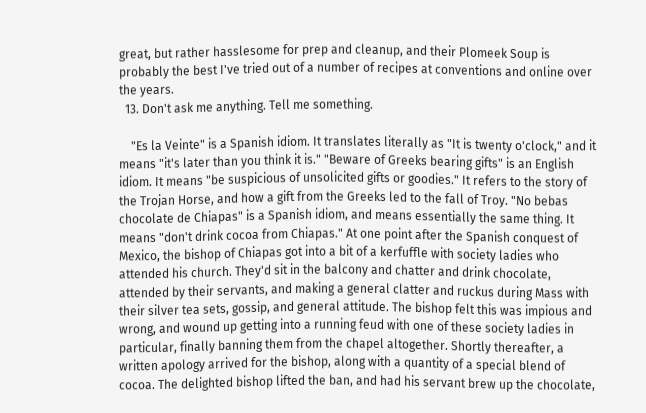great, but rather hasslesome for prep and cleanup, and their Plomeek Soup is probably the best I've tried out of a number of recipes at conventions and online over the years.
  13. Don't ask me anything. Tell me something.

    "Es la Veinte" is a Spanish idiom. It translates literally as "It is twenty o'clock," and it means "it's later than you think it is." "Beware of Greeks bearing gifts" is an English idiom. It means "be suspicious of unsolicited gifts or goodies." It refers to the story of the Trojan Horse, and how a gift from the Greeks led to the fall of Troy. "No bebas chocolate de Chiapas" is a Spanish idiom, and means essentially the same thing. It means "don't drink cocoa from Chiapas." At one point after the Spanish conquest of Mexico, the bishop of Chiapas got into a bit of a kerfuffle with society ladies who attended his church. They'd sit in the balcony and chatter and drink chocolate, attended by their servants, and making a general clatter and ruckus during Mass with their silver tea sets, gossip, and general attitude. The bishop felt this was impious and wrong, and wound up getting into a running feud with one of these society ladies in particular, finally banning them from the chapel altogether. Shortly thereafter, a written apology arrived for the bishop, along with a quantity of a special blend of cocoa. The delighted bishop lifted the ban, and had his servant brew up the chocolate,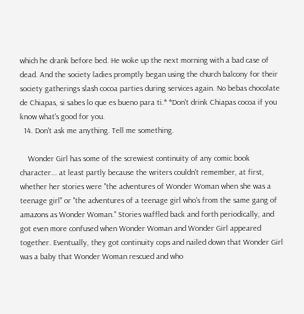which he drank before bed. He woke up the next morning with a bad case of dead. And the society ladies promptly began using the church balcony for their society gatherings slash cocoa parties during services again. No bebas chocolate de Chiapas, si sabes lo que es bueno para ti.* *Don't drink Chiapas cocoa if you know what's good for you.
  14. Don't ask me anything. Tell me something.

    Wonder Girl has some of the screwiest continuity of any comic book character... at least partly because the writers couldn't remember, at first, whether her stories were "the adventures of Wonder Woman when she was a teenage girl" or "the adventures of a teenage girl who's from the same gang of amazons as Wonder Woman." Stories waffled back and forth periodically, and got even more confused when Wonder Woman and Wonder Girl appeared together. Eventually, they got continuity cops and nailed down that Wonder Girl was a baby that Wonder Woman rescued and who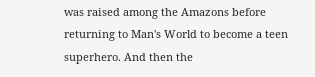was raised among the Amazons before returning to Man's World to become a teen superhero. And then the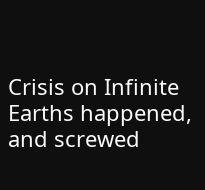Crisis on Infinite Earths happened, and screwed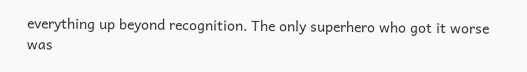everything up beyond recognition. The only superhero who got it worse was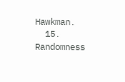Hawkman.
  15. Randomness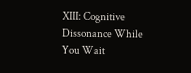XIII: Cognitive Dissonance While You Wait